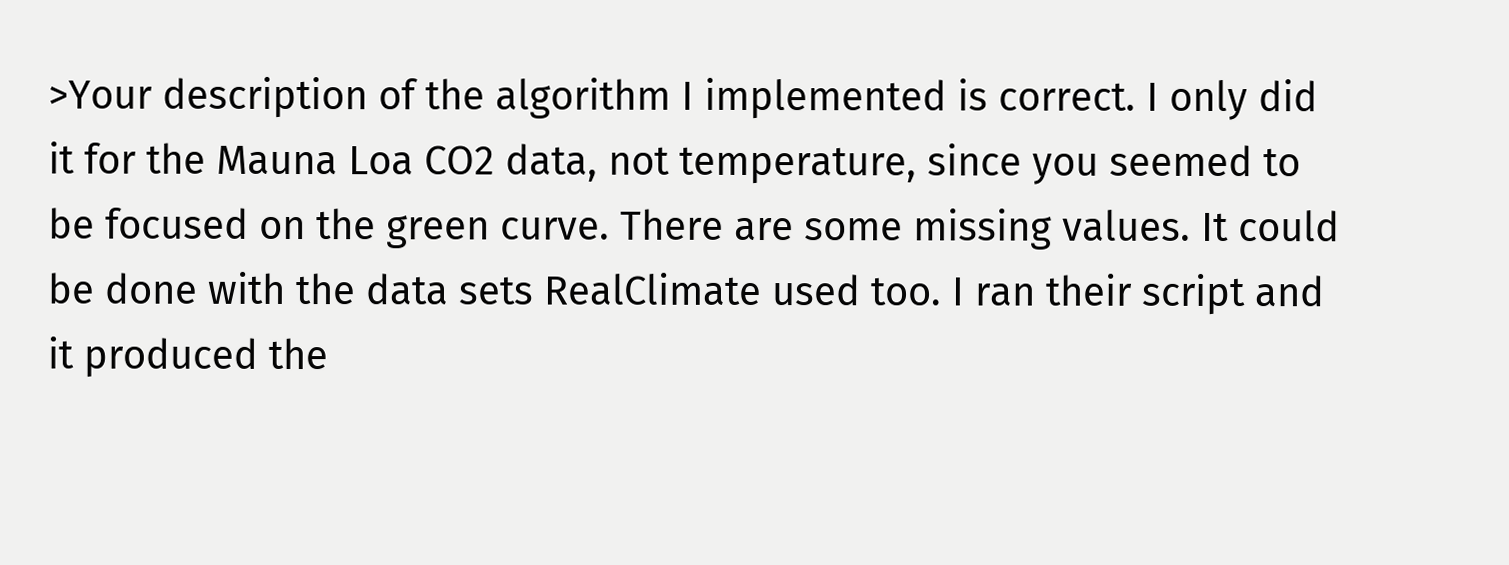>Your description of the algorithm I implemented is correct. I only did it for the Mauna Loa CO2 data, not temperature, since you seemed to be focused on the green curve. There are some missing values. It could be done with the data sets RealClimate used too. I ran their script and it produced the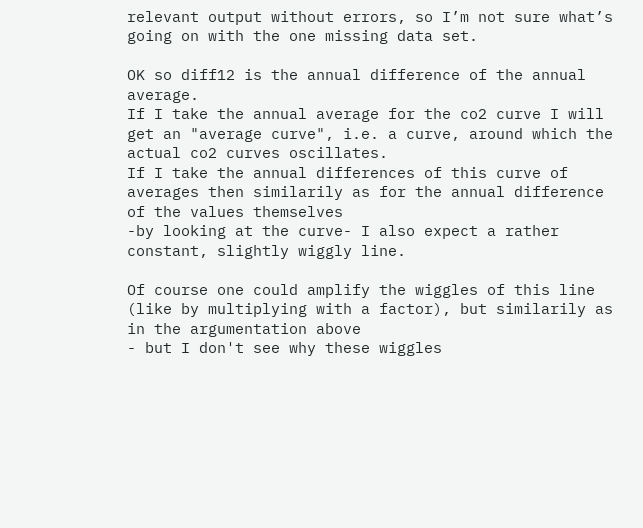relevant output without errors, so I’m not sure what’s going on with the one missing data set.

OK so diff12 is the annual difference of the annual average.
If I take the annual average for the co2 curve I will get an "average curve", i.e. a curve, around which the actual co2 curves oscillates.
If I take the annual differences of this curve of averages then similarily as for the annual difference of the values themselves
-by looking at the curve- I also expect a rather constant, slightly wiggly line.

Of course one could amplify the wiggles of this line (like by multiplying with a factor), but similarily as in the argumentation above
- but I don't see why these wiggles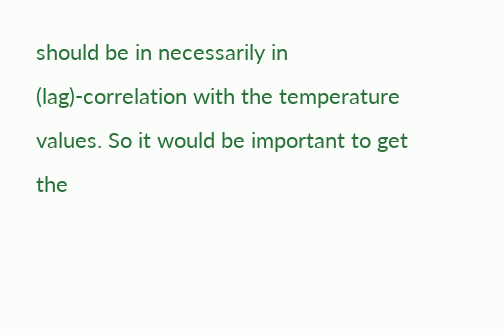should be in necessarily in (lag)-correlation with the temperature values. So it would be important to get the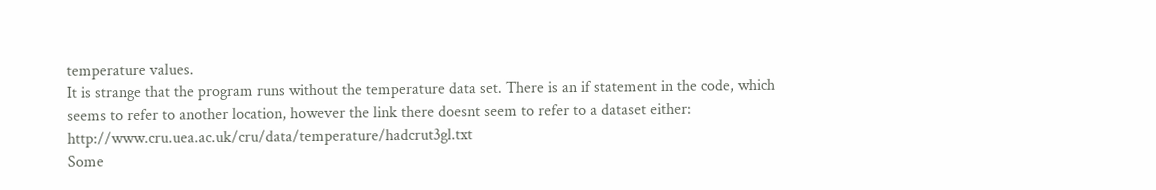temperature values.
It is strange that the program runs without the temperature data set. There is an if statement in the code, which seems to refer to another location, however the link there doesnt seem to refer to a dataset either: http://www.cru.uea.ac.uk/cru/data/temperature/hadcrut3gl.txt
Some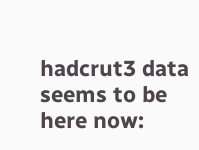hadcrut3 data seems to be here now: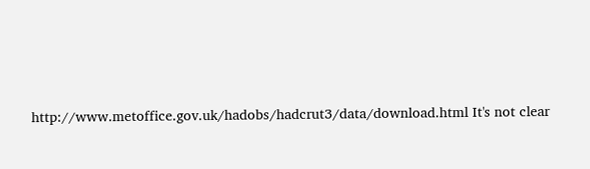http://www.metoffice.gov.uk/hadobs/hadcrut3/data/download.html It's not clear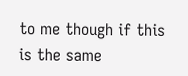to me though if this is the same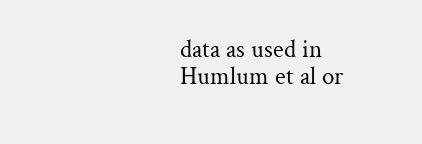data as used in Humlum et al or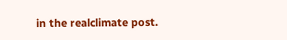in the realclimate post.